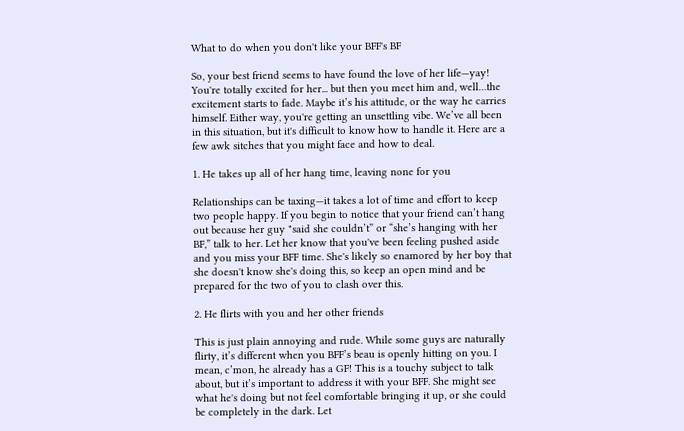What to do when you don't like your BFF's BF

So, your best friend seems to have found the love of her life—yay! You're totally excited for her... but then you meet him and, well…the excitement starts to fade. Maybe it’s his attitude, or the way he carries himself. Either way, you're getting an unsettling vibe. We’ve all been in this situation, but it's difficult to know how to handle it. Here are a few awk sitches that you might face and how to deal.

1. He takes up all of her hang time, leaving none for you

Relationships can be taxing—it takes a lot of time and effort to keep two people happy. If you begin to notice that your friend can’t hang out because her guy "said she couldn’t” or “she’s hanging with her BF,” talk to her. Let her know that you've been feeling pushed aside and you miss your BFF time. She's likely so enamored by her boy that she doesn't know she's doing this, so keep an open mind and be prepared for the two of you to clash over this.

2. He flirts with you and her other friends

This is just plain annoying and rude. While some guys are naturally flirty, it’s different when you BFF’s beau is openly hitting on you. I mean, c’mon, he already has a GF! This is a touchy subject to talk about, but it’s important to address it with your BFF. She might see what he's doing but not feel comfortable bringing it up, or she could be completely in the dark. Let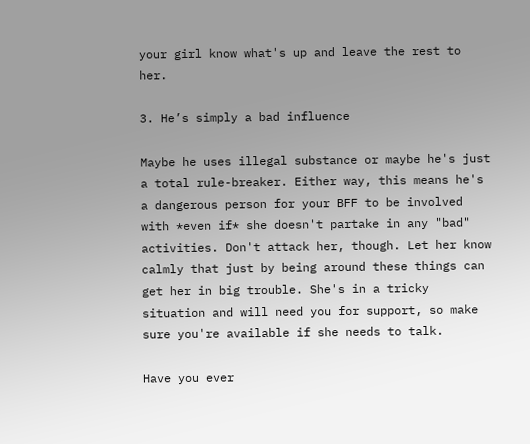your girl know what's up and leave the rest to her.

3. He’s simply a bad influence

Maybe he uses illegal substance or maybe he's just a total rule-breaker. Either way, this means he's a dangerous person for your BFF to be involved with *even if* she doesn't partake in any "bad" activities. Don't attack her, though. Let her know calmly that just by being around these things can get her in big trouble. She's in a tricky situation and will need you for support, so make sure you're available if she needs to talk.

Have you ever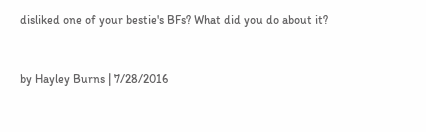disliked one of your bestie's BFs? What did you do about it?


by Hayley Burns | 7/28/2016